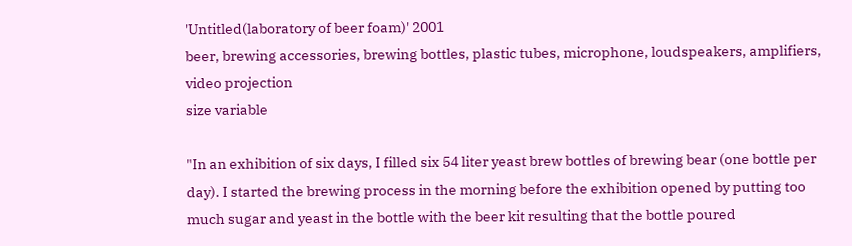'Untitled(laboratory of beer foam)' 2001
beer, brewing accessories, brewing bottles, plastic tubes, microphone, loudspeakers, amplifiers, video projection
size variable

"In an exhibition of six days, I filled six 54 liter yeast brew bottles of brewing bear (one bottle per day). I started the brewing process in the morning before the exhibition opened by putting too much sugar and yeast in the bottle with the beer kit resulting that the bottle poured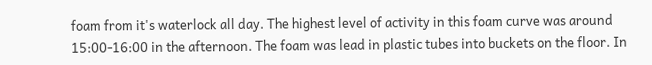foam from it's waterlock all day. The highest level of activity in this foam curve was around 15:00-16:00 in the afternoon. The foam was lead in plastic tubes into buckets on the floor. In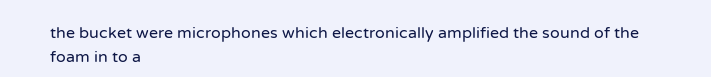the bucket were microphones which electronically amplified the sound of the foam in to a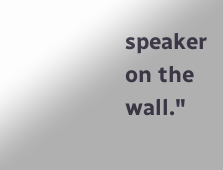speaker on the wall."